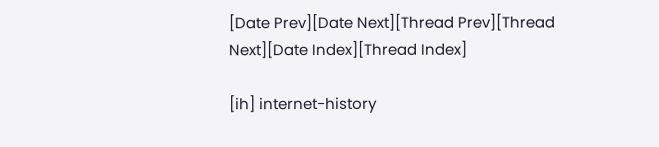[Date Prev][Date Next][Thread Prev][Thread Next][Date Index][Thread Index]

[ih] internet-history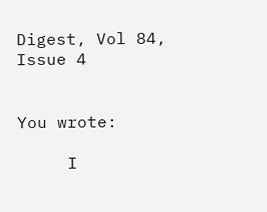Digest, Vol 84, Issue 4


You wrote:

     I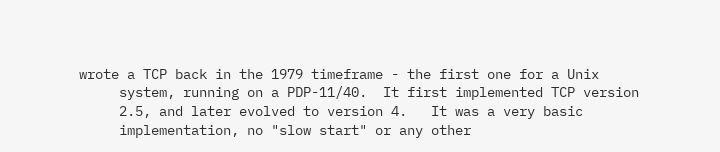wrote a TCP back in the 1979 timeframe - the first one for a Unix
     system, running on a PDP-11/40.  It first implemented TCP version
     2.5, and later evolved to version 4.   It was a very basic
     implementation, no "slow start" or any other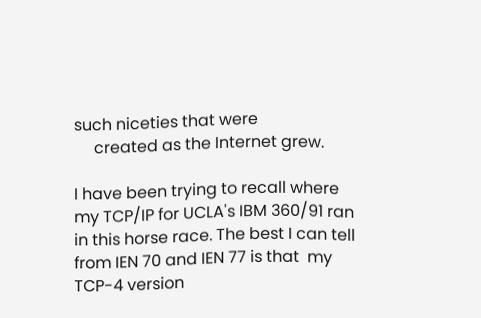such niceties that were
     created as the Internet grew.

I have been trying to recall where my TCP/IP for UCLA's IBM 360/91 ran in this horse race. The best I can tell from IEN 70 and IEN 77 is that  my TCP-4 version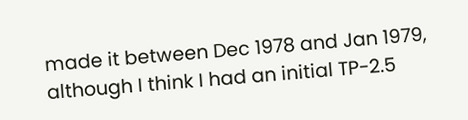made it between Dec 1978 and Jan 1979, although I think I had an initial TP-2.5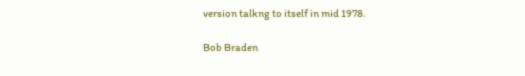version talkng to itself in mid 1978.

Bob Braden